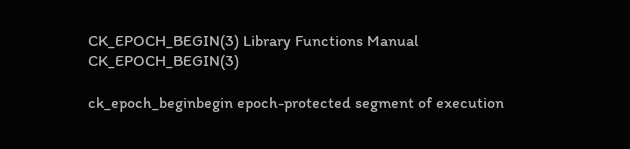CK_EPOCH_BEGIN(3) Library Functions Manual CK_EPOCH_BEGIN(3)

ck_epoch_beginbegin epoch-protected segment of execution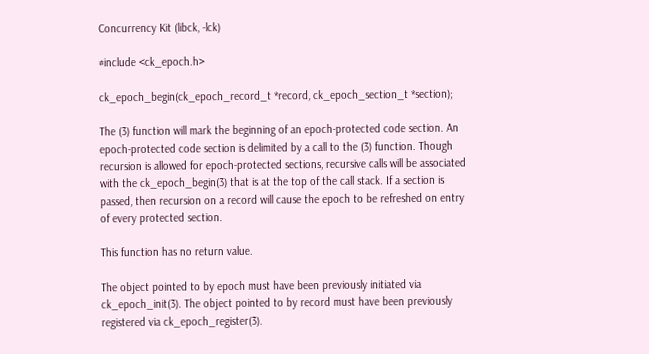Concurrency Kit (libck, -lck)

#include <ck_epoch.h>

ck_epoch_begin(ck_epoch_record_t *record, ck_epoch_section_t *section);

The (3) function will mark the beginning of an epoch-protected code section. An epoch-protected code section is delimited by a call to the (3) function. Though recursion is allowed for epoch-protected sections, recursive calls will be associated with the ck_epoch_begin(3) that is at the top of the call stack. If a section is passed, then recursion on a record will cause the epoch to be refreshed on entry of every protected section.

This function has no return value.

The object pointed to by epoch must have been previously initiated via ck_epoch_init(3). The object pointed to by record must have been previously registered via ck_epoch_register(3).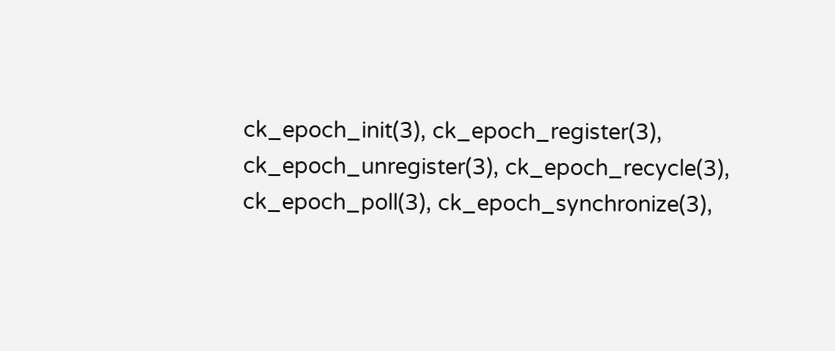ck_epoch_init(3), ck_epoch_register(3), ck_epoch_unregister(3), ck_epoch_recycle(3), ck_epoch_poll(3), ck_epoch_synchronize(3),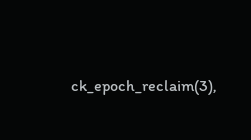ck_epoch_reclaim(3),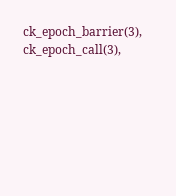ck_epoch_barrier(3), ck_epoch_call(3),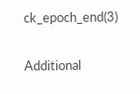ck_epoch_end(3)

Additional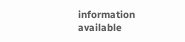information available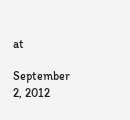at

September 2, 2012